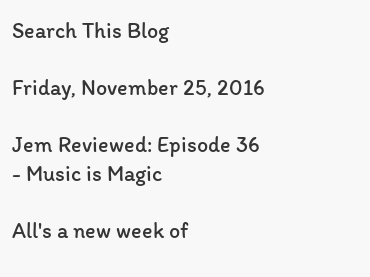Search This Blog

Friday, November 25, 2016

Jem Reviewed: Episode 36 - Music is Magic

All's a new week of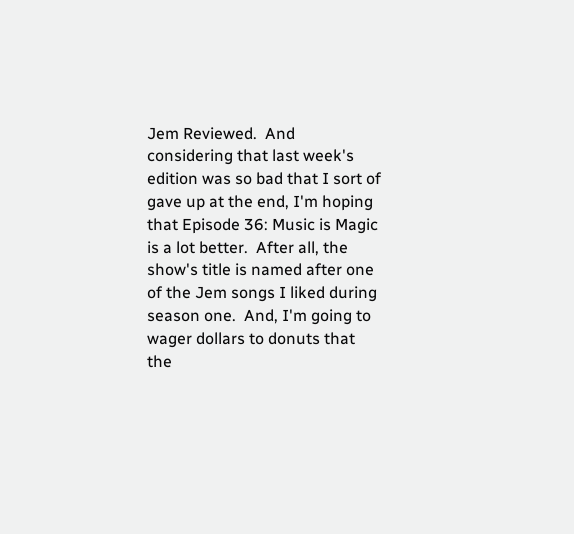Jem Reviewed.  And considering that last week's edition was so bad that I sort of gave up at the end, I'm hoping that Episode 36: Music is Magic is a lot better.  After all, the show's title is named after one of the Jem songs I liked during season one.  And, I'm going to wager dollars to donuts that the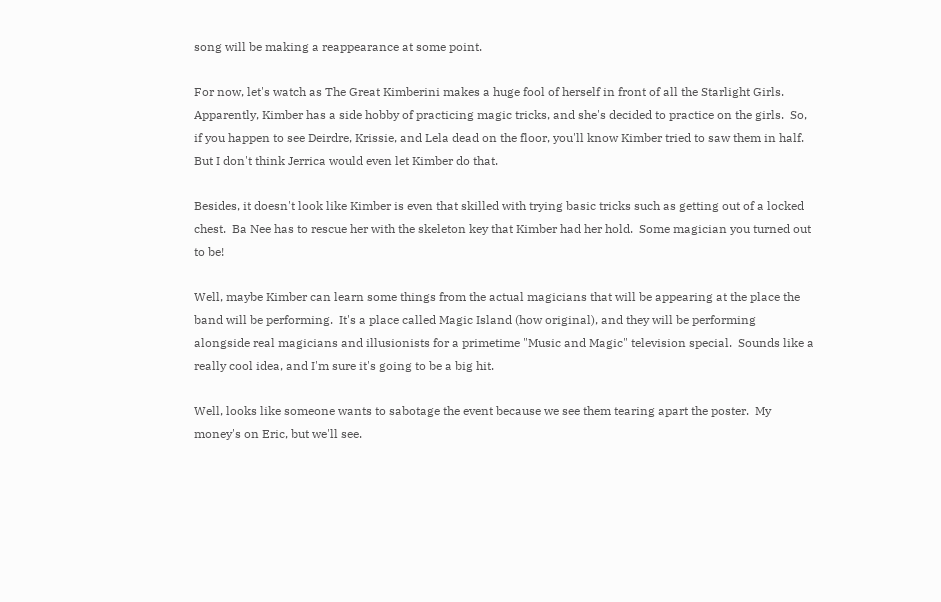song will be making a reappearance at some point.

For now, let's watch as The Great Kimberini makes a huge fool of herself in front of all the Starlight Girls.  Apparently, Kimber has a side hobby of practicing magic tricks, and she's decided to practice on the girls.  So, if you happen to see Deirdre, Krissie, and Lela dead on the floor, you'll know Kimber tried to saw them in half.  But I don't think Jerrica would even let Kimber do that.

Besides, it doesn't look like Kimber is even that skilled with trying basic tricks such as getting out of a locked chest.  Ba Nee has to rescue her with the skeleton key that Kimber had her hold.  Some magician you turned out to be!

Well, maybe Kimber can learn some things from the actual magicians that will be appearing at the place the band will be performing.  It's a place called Magic Island (how original), and they will be performing alongside real magicians and illusionists for a primetime "Music and Magic" television special.  Sounds like a really cool idea, and I'm sure it's going to be a big hit.

Well, looks like someone wants to sabotage the event because we see them tearing apart the poster.  My money's on Eric, but we'll see.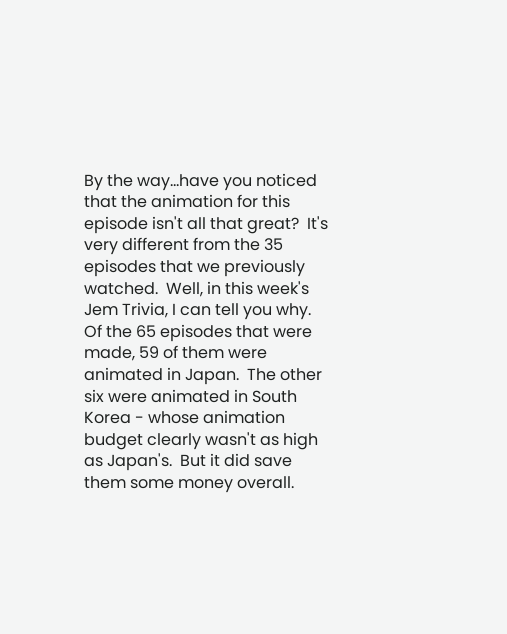By the way...have you noticed that the animation for this episode isn't all that great?  It's very different from the 35 episodes that we previously watched.  Well, in this week's Jem Trivia, I can tell you why.  Of the 65 episodes that were made, 59 of them were animated in Japan.  The other six were animated in South Korea - whose animation budget clearly wasn't as high as Japan's.  But it did save them some money overall.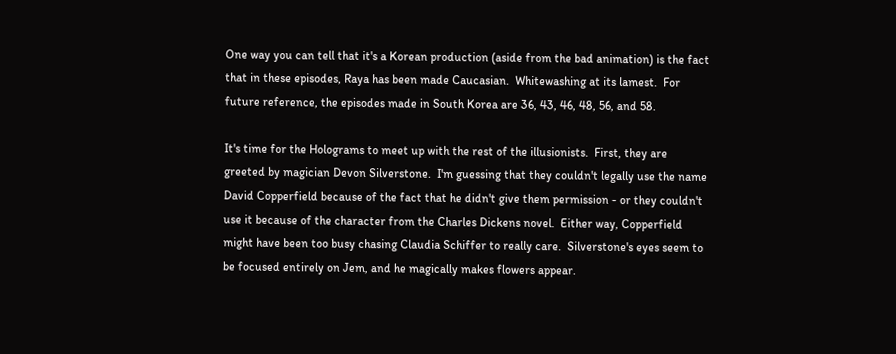One way you can tell that it's a Korean production (aside from the bad animation) is the fact that in these episodes, Raya has been made Caucasian.  Whitewashing at its lamest.  For future reference, the episodes made in South Korea are 36, 43, 46, 48, 56, and 58.

It's time for the Holograms to meet up with the rest of the illusionists.  First, they are greeted by magician Devon Silverstone.  I'm guessing that they couldn't legally use the name David Copperfield because of the fact that he didn't give them permission - or they couldn't use it because of the character from the Charles Dickens novel.  Either way, Copperfield might have been too busy chasing Claudia Schiffer to really care.  Silverstone's eyes seem to be focused entirely on Jem, and he magically makes flowers appear.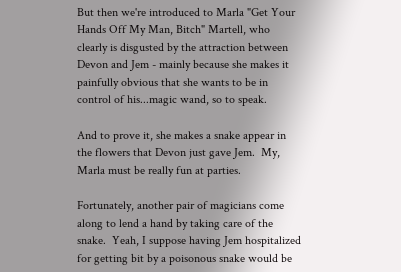But then we're introduced to Marla "Get Your Hands Off My Man, Bitch" Martell, who clearly is disgusted by the attraction between Devon and Jem - mainly because she makes it painfully obvious that she wants to be in control of his...magic wand, so to speak.

And to prove it, she makes a snake appear in the flowers that Devon just gave Jem.  My, Marla must be really fun at parties.

Fortunately, another pair of magicians come along to lend a hand by taking care of the snake.  Yeah, I suppose having Jem hospitalized for getting bit by a poisonous snake would be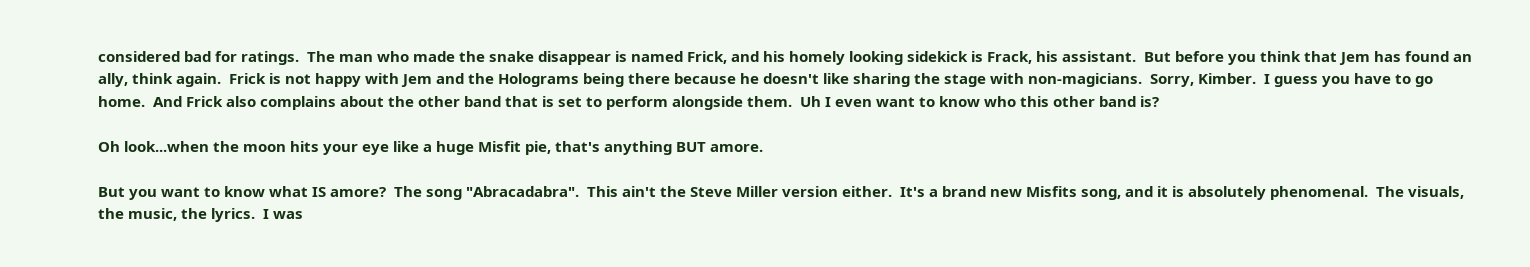considered bad for ratings.  The man who made the snake disappear is named Frick, and his homely looking sidekick is Frack, his assistant.  But before you think that Jem has found an ally, think again.  Frick is not happy with Jem and the Holograms being there because he doesn't like sharing the stage with non-magicians.  Sorry, Kimber.  I guess you have to go home.  And Frick also complains about the other band that is set to perform alongside them.  Uh I even want to know who this other band is?

Oh look...when the moon hits your eye like a huge Misfit pie, that's anything BUT amore.

But you want to know what IS amore?  The song "Abracadabra".  This ain't the Steve Miller version either.  It's a brand new Misfits song, and it is absolutely phenomenal.  The visuals, the music, the lyrics.  I was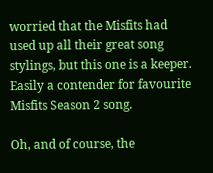worried that the Misfits had used up all their great song stylings, but this one is a keeper.  Easily a contender for favourite Misfits Season 2 song.

Oh, and of course, the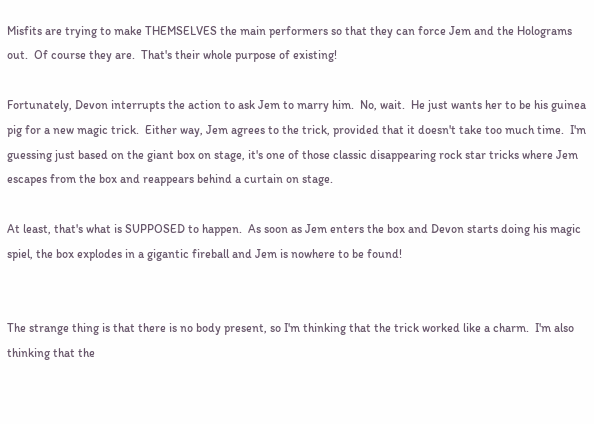Misfits are trying to make THEMSELVES the main performers so that they can force Jem and the Holograms out.  Of course they are.  That's their whole purpose of existing!

Fortunately, Devon interrupts the action to ask Jem to marry him.  No, wait.  He just wants her to be his guinea pig for a new magic trick.  Either way, Jem agrees to the trick, provided that it doesn't take too much time.  I'm guessing just based on the giant box on stage, it's one of those classic disappearing rock star tricks where Jem escapes from the box and reappears behind a curtain on stage.

At least, that's what is SUPPOSED to happen.  As soon as Jem enters the box and Devon starts doing his magic spiel, the box explodes in a gigantic fireball and Jem is nowhere to be found!


The strange thing is that there is no body present, so I'm thinking that the trick worked like a charm.  I'm also thinking that the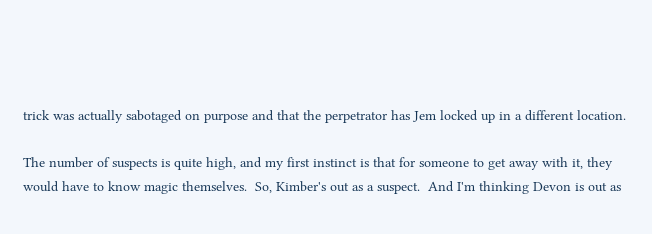trick was actually sabotaged on purpose and that the perpetrator has Jem locked up in a different location.

The number of suspects is quite high, and my first instinct is that for someone to get away with it, they would have to know magic themselves.  So, Kimber's out as a suspect.  And I'm thinking Devon is out as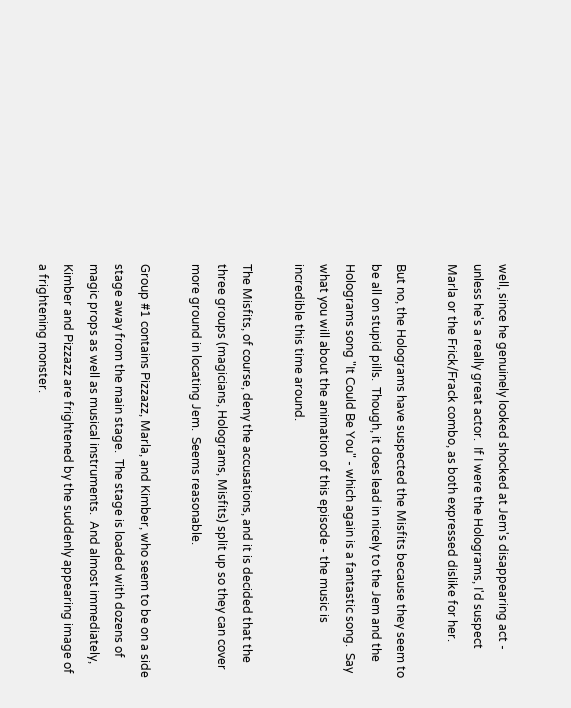well, since he genuinely looked shocked at Jem's disappearing act - unless he's a really great actor.  If I were the Holograms, I'd suspect Marla or the Frick/Frack combo, as both expressed dislike for her.

But no, the Holograms have suspected the Misfits because they seem to be all on stupid pills.  Though, it does lead in nicely to the Jem and the Holograms song "It Could Be You" - which again is a fantastic song.  Say what you will about the animation of this episode - the music is incredible this time around.

The Misfits, of course, deny the accusations, and it is decided that the three groups (magicians, Holograms, Misfits) split up so they can cover more ground in locating Jem.  Seems reasonable.

Group #1 contains Pizzazz, Marla, and Kimber, who seem to be on a side stage away from the main stage.  The stage is loaded with dozens of magic props as well as musical instruments.  And almost immediately, Kimber and Pizzazz are frightened by the suddenly appearing image of a frightening monster.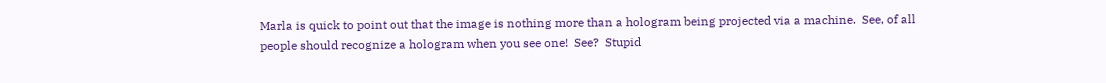Marla is quick to point out that the image is nothing more than a hologram being projected via a machine.  See, of all people should recognize a hologram when you see one!  See?  Stupid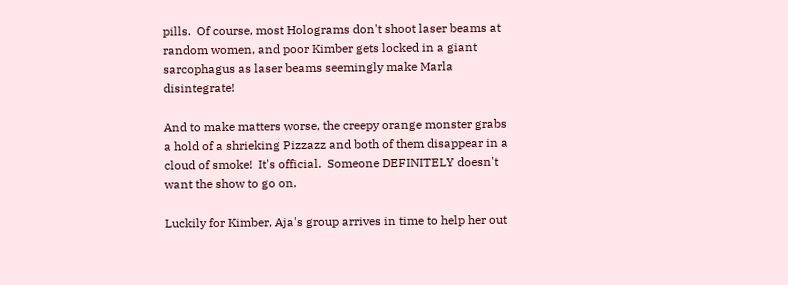pills.  Of course, most Holograms don't shoot laser beams at random women, and poor Kimber gets locked in a giant sarcophagus as laser beams seemingly make Marla disintegrate!

And to make matters worse, the creepy orange monster grabs a hold of a shrieking Pizzazz and both of them disappear in a cloud of smoke!  It's official.  Someone DEFINITELY doesn't want the show to go on.

Luckily for Kimber, Aja's group arrives in time to help her out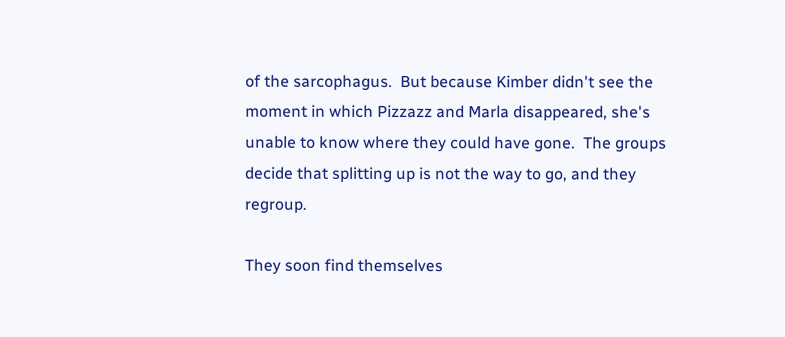of the sarcophagus.  But because Kimber didn't see the moment in which Pizzazz and Marla disappeared, she's unable to know where they could have gone.  The groups decide that splitting up is not the way to go, and they regroup.

They soon find themselves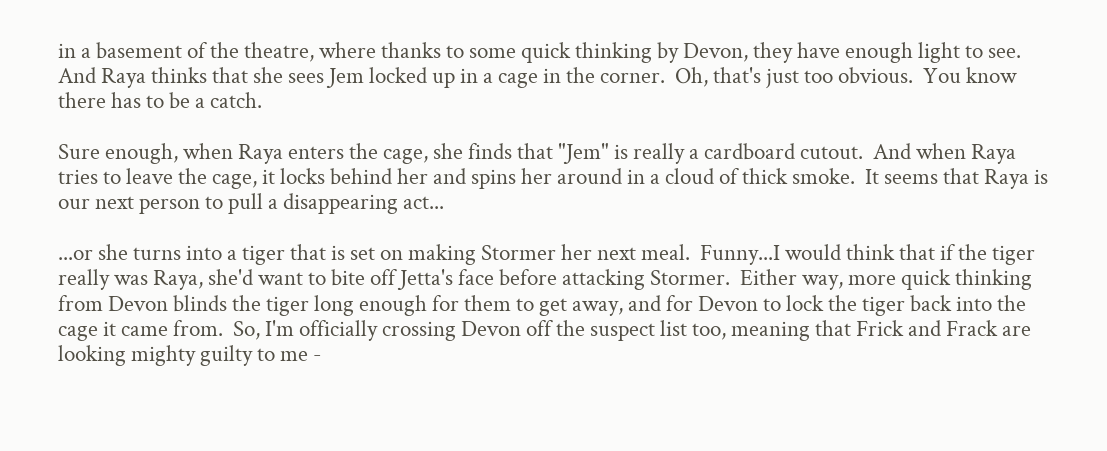in a basement of the theatre, where thanks to some quick thinking by Devon, they have enough light to see.  And Raya thinks that she sees Jem locked up in a cage in the corner.  Oh, that's just too obvious.  You know there has to be a catch.

Sure enough, when Raya enters the cage, she finds that "Jem" is really a cardboard cutout.  And when Raya tries to leave the cage, it locks behind her and spins her around in a cloud of thick smoke.  It seems that Raya is our next person to pull a disappearing act...

...or she turns into a tiger that is set on making Stormer her next meal.  Funny...I would think that if the tiger really was Raya, she'd want to bite off Jetta's face before attacking Stormer.  Either way, more quick thinking from Devon blinds the tiger long enough for them to get away, and for Devon to lock the tiger back into the cage it came from.  So, I'm officially crossing Devon off the suspect list too, meaning that Frick and Frack are looking mighty guilty to me -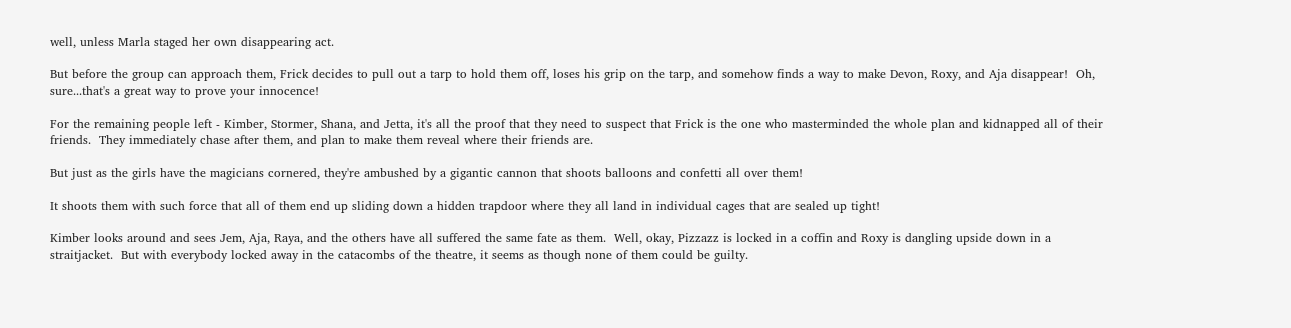well, unless Marla staged her own disappearing act.

But before the group can approach them, Frick decides to pull out a tarp to hold them off, loses his grip on the tarp, and somehow finds a way to make Devon, Roxy, and Aja disappear!  Oh, sure...that's a great way to prove your innocence!

For the remaining people left - Kimber, Stormer, Shana, and Jetta, it's all the proof that they need to suspect that Frick is the one who masterminded the whole plan and kidnapped all of their friends.  They immediately chase after them, and plan to make them reveal where their friends are.

But just as the girls have the magicians cornered, they're ambushed by a gigantic cannon that shoots balloons and confetti all over them!

It shoots them with such force that all of them end up sliding down a hidden trapdoor where they all land in individual cages that are sealed up tight!

Kimber looks around and sees Jem, Aja, Raya, and the others have all suffered the same fate as them.  Well, okay, Pizzazz is locked in a coffin and Roxy is dangling upside down in a straitjacket.  But with everybody locked away in the catacombs of the theatre, it seems as though none of them could be guilty.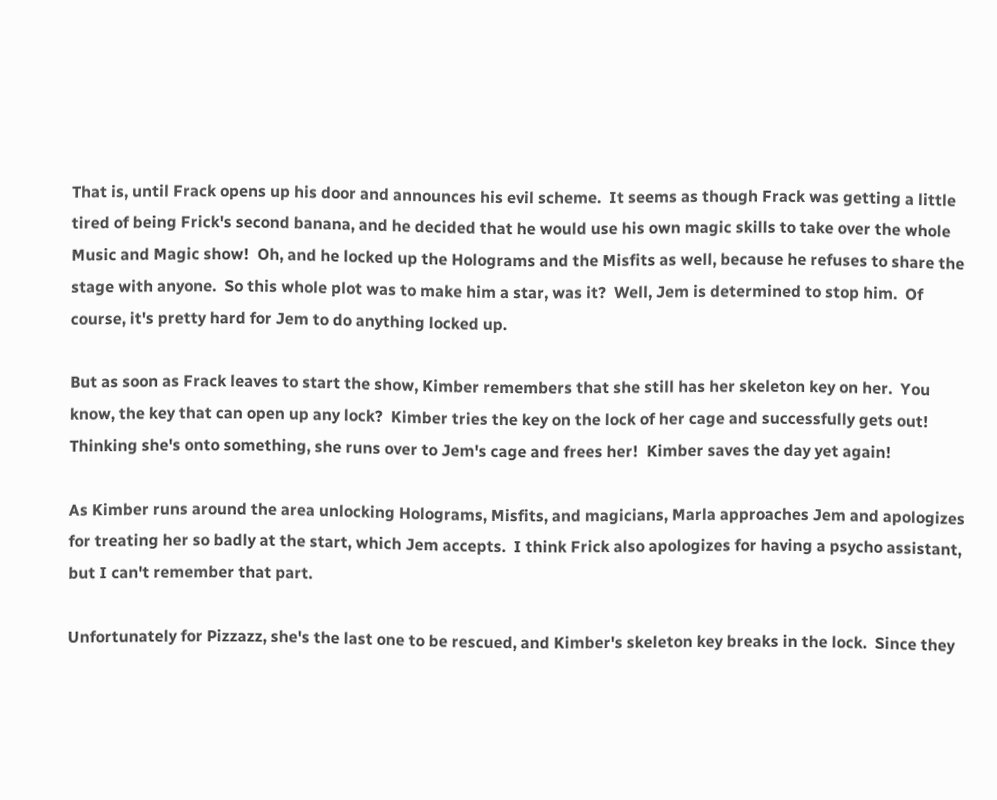That is, until Frack opens up his door and announces his evil scheme.  It seems as though Frack was getting a little tired of being Frick's second banana, and he decided that he would use his own magic skills to take over the whole Music and Magic show!  Oh, and he locked up the Holograms and the Misfits as well, because he refuses to share the stage with anyone.  So this whole plot was to make him a star, was it?  Well, Jem is determined to stop him.  Of course, it's pretty hard for Jem to do anything locked up.

But as soon as Frack leaves to start the show, Kimber remembers that she still has her skeleton key on her.  You know, the key that can open up any lock?  Kimber tries the key on the lock of her cage and successfully gets out!  Thinking she's onto something, she runs over to Jem's cage and frees her!  Kimber saves the day yet again!

As Kimber runs around the area unlocking Holograms, Misfits, and magicians, Marla approaches Jem and apologizes for treating her so badly at the start, which Jem accepts.  I think Frick also apologizes for having a psycho assistant, but I can't remember that part.

Unfortunately for Pizzazz, she's the last one to be rescued, and Kimber's skeleton key breaks in the lock.  Since they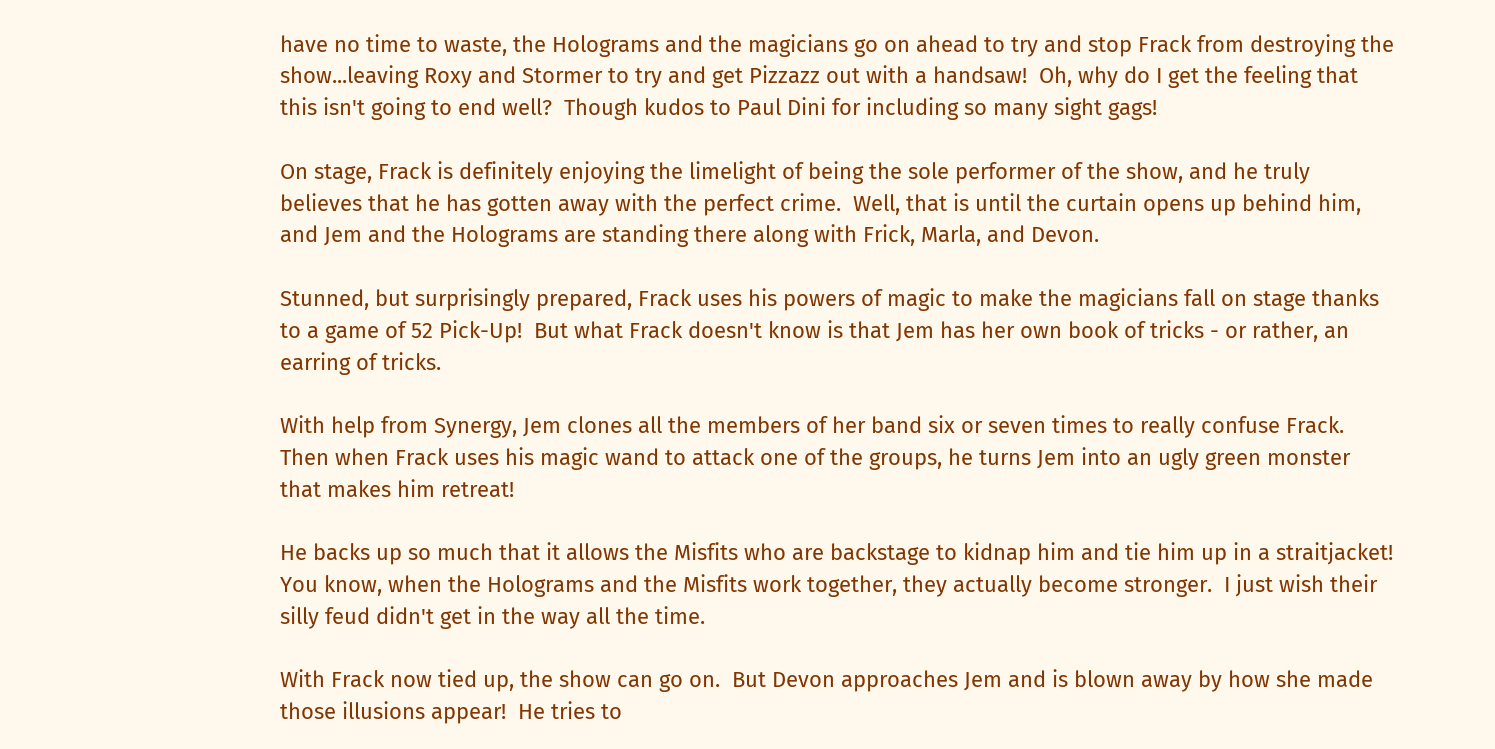have no time to waste, the Holograms and the magicians go on ahead to try and stop Frack from destroying the show...leaving Roxy and Stormer to try and get Pizzazz out with a handsaw!  Oh, why do I get the feeling that this isn't going to end well?  Though kudos to Paul Dini for including so many sight gags!

On stage, Frack is definitely enjoying the limelight of being the sole performer of the show, and he truly believes that he has gotten away with the perfect crime.  Well, that is until the curtain opens up behind him, and Jem and the Holograms are standing there along with Frick, Marla, and Devon.

Stunned, but surprisingly prepared, Frack uses his powers of magic to make the magicians fall on stage thanks to a game of 52 Pick-Up!  But what Frack doesn't know is that Jem has her own book of tricks - or rather, an earring of tricks.

With help from Synergy, Jem clones all the members of her band six or seven times to really confuse Frack.  Then when Frack uses his magic wand to attack one of the groups, he turns Jem into an ugly green monster that makes him retreat!

He backs up so much that it allows the Misfits who are backstage to kidnap him and tie him up in a straitjacket!  You know, when the Holograms and the Misfits work together, they actually become stronger.  I just wish their silly feud didn't get in the way all the time.

With Frack now tied up, the show can go on.  But Devon approaches Jem and is blown away by how she made those illusions appear!  He tries to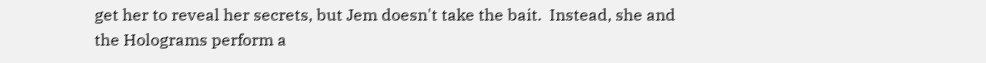get her to reveal her secrets, but Jem doesn't take the bait.  Instead, she and the Holograms perform a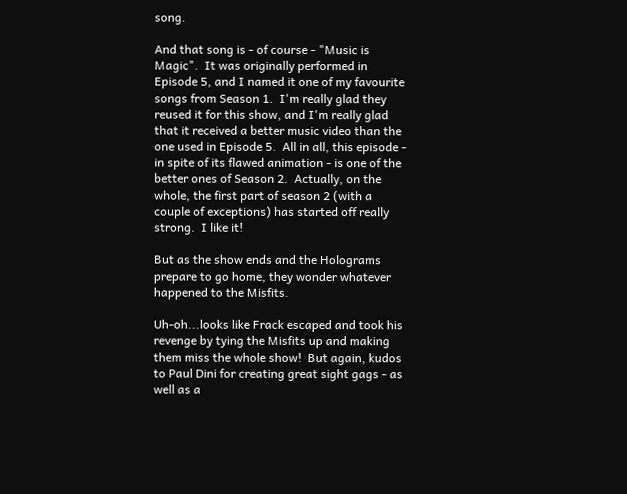song.

And that song is - of course - "Music is Magic".  It was originally performed in Episode 5, and I named it one of my favourite songs from Season 1.  I'm really glad they reused it for this show, and I'm really glad that it received a better music video than the one used in Episode 5.  All in all, this episode - in spite of its flawed animation - is one of the better ones of Season 2.  Actually, on the whole, the first part of season 2 (with a couple of exceptions) has started off really strong.  I like it!

But as the show ends and the Holograms prepare to go home, they wonder whatever happened to the Misfits.

Uh-oh...looks like Frack escaped and took his revenge by tying the Misfits up and making them miss the whole show!  But again, kudos to Paul Dini for creating great sight gags - as well as a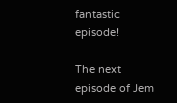fantastic episode!

The next episode of Jem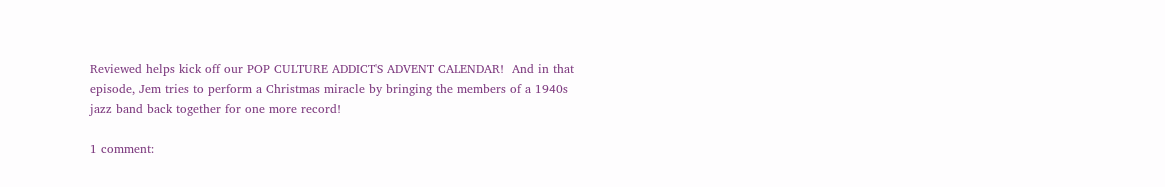Reviewed helps kick off our POP CULTURE ADDICT'S ADVENT CALENDAR!  And in that episode, Jem tries to perform a Christmas miracle by bringing the members of a 1940s jazz band back together for one more record!

1 comment: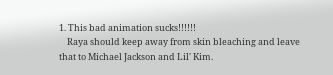1. This bad animation sucks!!!!!!
    Raya should keep away from skin bleaching and leave that to Michael Jackson and Lil' Kim.